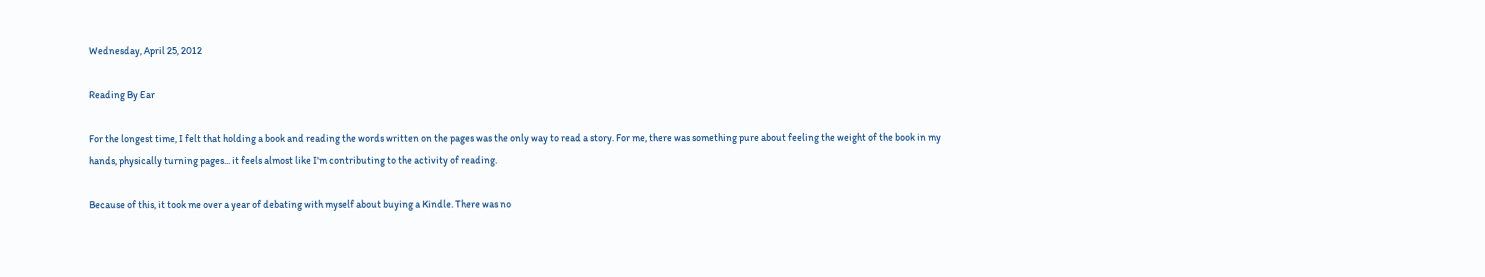Wednesday, April 25, 2012

Reading By Ear

For the longest time, I felt that holding a book and reading the words written on the pages was the only way to read a story. For me, there was something pure about feeling the weight of the book in my hands, physically turning pages... it feels almost like I'm contributing to the activity of reading.

Because of this, it took me over a year of debating with myself about buying a Kindle. There was no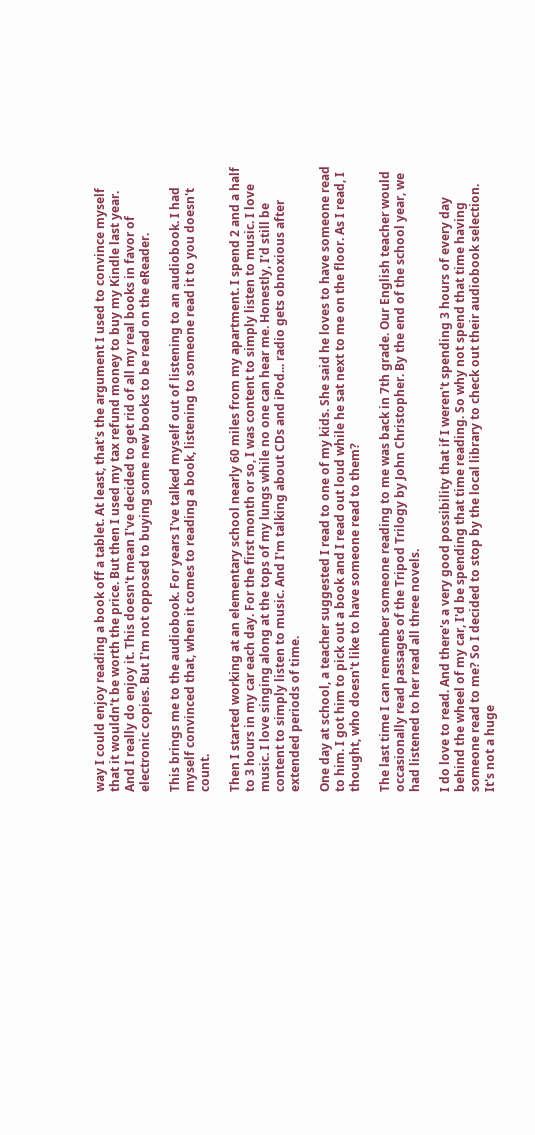way I could enjoy reading a book off a tablet. At least, that's the argument I used to convince myself that it wouldn't be worth the price. But then I used my tax refund money to buy my Kindle last year. And I really do enjoy it. This doesn't mean I've decided to get rid of all my real books in favor of electronic copies. But I'm not opposed to buying some new books to be read on the eReader.

This brings me to the audiobook. For years I've talked myself out of listening to an audiobook. I had myself convinced that, when it comes to reading a book, listening to someone read it to you doesn't count.

Then I started working at an elementary school nearly 60 miles from my apartment. I spend 2 and a half to 3 hours in my car each day. For the first month or so, I was content to simply listen to music. I love music. I love singing along at the tops of my lungs while no one can hear me. Honestly, I'd still be content to simply listen to music. And I'm talking about CDs and iPod... radio gets obnoxious after extended periods of time.

One day at school, a teacher suggested I read to one of my kids. She said he loves to have someone read to him. I got him to pick out a book and I read out loud while he sat next to me on the floor. As I read, I thought, who doesn't like to have someone read to them?

The last time I can remember someone reading to me was back in 7th grade. Our English teacher would occasionally read passages of the Tripod Trilogy by John Christopher. By the end of the school year, we had listened to her read all three novels.

I do love to read. And there's a very good possibility that if I weren't spending 3 hours of every day behind the wheel of my car, I'd be spending that time reading. So why not spend that time having someone read to me? So I decided to stop by the local library to check out their audiobook selection. It's not a huge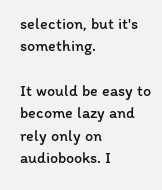selection, but it's something.

It would be easy to become lazy and rely only on audiobooks. I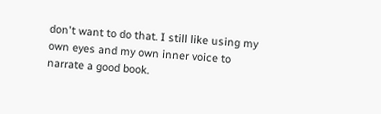don't want to do that. I still like using my own eyes and my own inner voice to narrate a good book.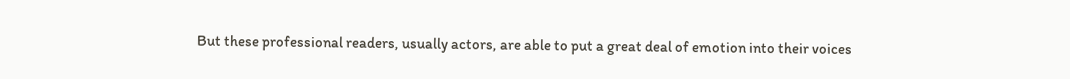But these professional readers, usually actors, are able to put a great deal of emotion into their voices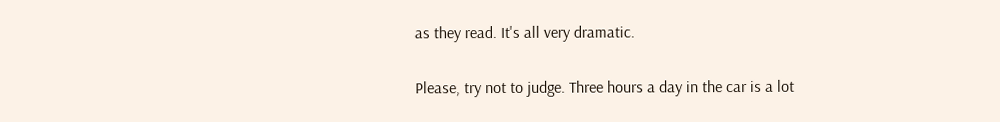as they read. It's all very dramatic.

Please, try not to judge. Three hours a day in the car is a lot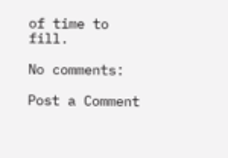of time to fill.

No comments:

Post a Comment